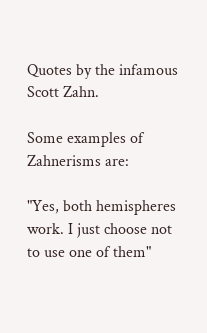Quotes by the infamous Scott Zahn.

Some examples of Zahnerisms are:

"Yes, both hemispheres work. I just choose not to use one of them"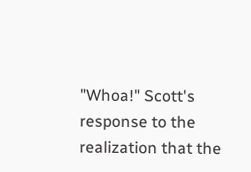"Whoa!" Scott's response to the realization that the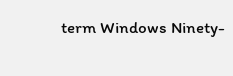term Windows Ninety-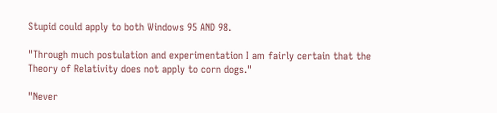Stupid could apply to both Windows 95 AND 98.

"Through much postulation and experimentation I am fairly certain that the Theory of Relativity does not apply to corn dogs."

"Never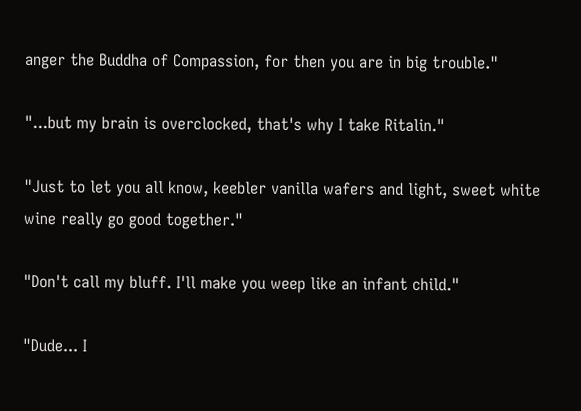anger the Buddha of Compassion, for then you are in big trouble."

"...but my brain is overclocked, that's why I take Ritalin."

"Just to let you all know, keebler vanilla wafers and light, sweet white wine really go good together."

"Don't call my bluff. I'll make you weep like an infant child."

"Dude... I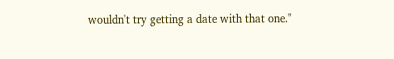wouldn't try getting a date with that one."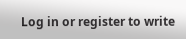Log in or register to write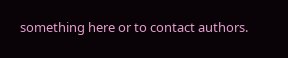something here or to contact authors.